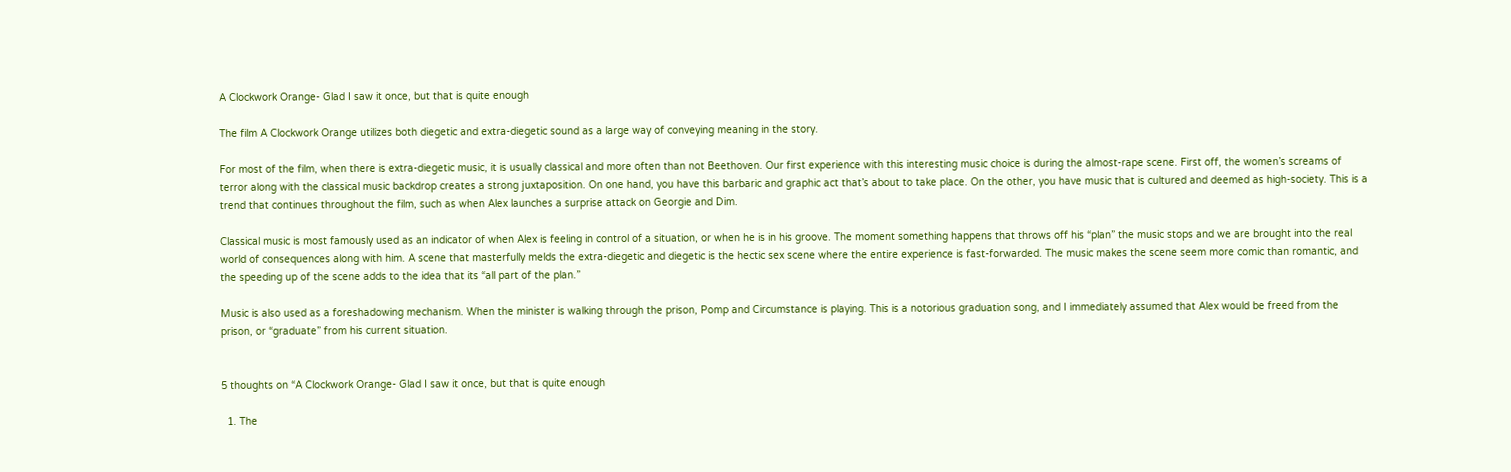A Clockwork Orange- Glad I saw it once, but that is quite enough

The film A Clockwork Orange utilizes both diegetic and extra-diegetic sound as a large way of conveying meaning in the story.

For most of the film, when there is extra-diegetic music, it is usually classical and more often than not Beethoven. Our first experience with this interesting music choice is during the almost-rape scene. First off, the women’s screams of terror along with the classical music backdrop creates a strong juxtaposition. On one hand, you have this barbaric and graphic act that’s about to take place. On the other, you have music that is cultured and deemed as high-society. This is a trend that continues throughout the film, such as when Alex launches a surprise attack on Georgie and Dim.

Classical music is most famously used as an indicator of when Alex is feeling in control of a situation, or when he is in his groove. The moment something happens that throws off his “plan” the music stops and we are brought into the real world of consequences along with him. A scene that masterfully melds the extra-diegetic and diegetic is the hectic sex scene where the entire experience is fast-forwarded. The music makes the scene seem more comic than romantic, and the speeding up of the scene adds to the idea that its “all part of the plan.”

Music is also used as a foreshadowing mechanism. When the minister is walking through the prison, Pomp and Circumstance is playing. This is a notorious graduation song, and I immediately assumed that Alex would be freed from the prison, or “graduate” from his current situation.


5 thoughts on “A Clockwork Orange- Glad I saw it once, but that is quite enough

  1. The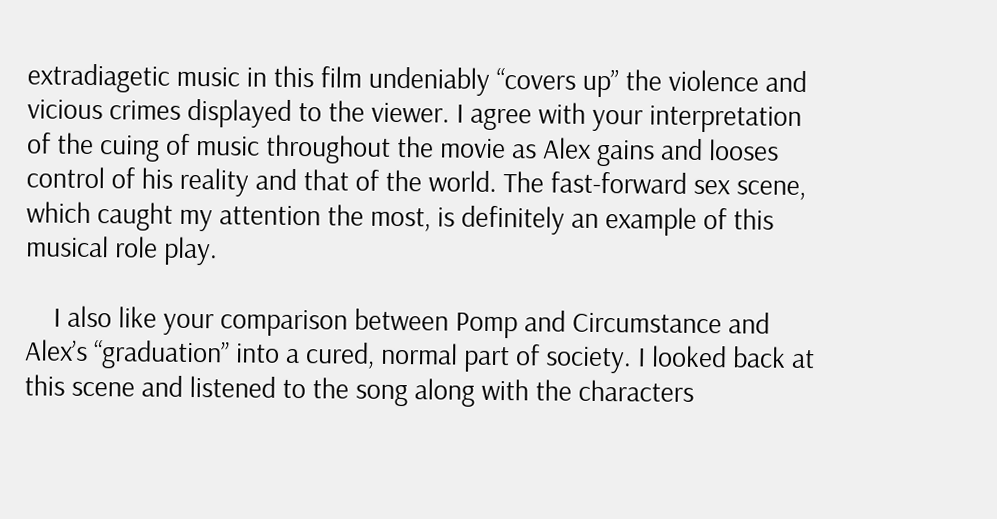extradiagetic music in this film undeniably “covers up” the violence and vicious crimes displayed to the viewer. I agree with your interpretation of the cuing of music throughout the movie as Alex gains and looses control of his reality and that of the world. The fast-forward sex scene, which caught my attention the most, is definitely an example of this musical role play.

    I also like your comparison between Pomp and Circumstance and Alex’s “graduation” into a cured, normal part of society. I looked back at this scene and listened to the song along with the characters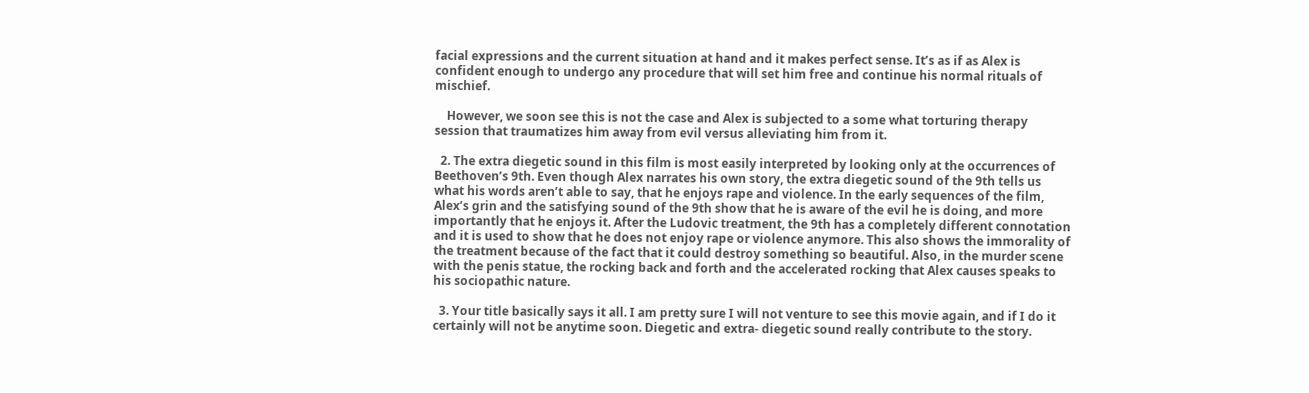facial expressions and the current situation at hand and it makes perfect sense. It’s as if as Alex is confident enough to undergo any procedure that will set him free and continue his normal rituals of mischief.

    However, we soon see this is not the case and Alex is subjected to a some what torturing therapy session that traumatizes him away from evil versus alleviating him from it.

  2. The extra diegetic sound in this film is most easily interpreted by looking only at the occurrences of Beethoven’s 9th. Even though Alex narrates his own story, the extra diegetic sound of the 9th tells us what his words aren’t able to say, that he enjoys rape and violence. In the early sequences of the film, Alex’s grin and the satisfying sound of the 9th show that he is aware of the evil he is doing, and more importantly that he enjoys it. After the Ludovic treatment, the 9th has a completely different connotation and it is used to show that he does not enjoy rape or violence anymore. This also shows the immorality of the treatment because of the fact that it could destroy something so beautiful. Also, in the murder scene with the penis statue, the rocking back and forth and the accelerated rocking that Alex causes speaks to his sociopathic nature.

  3. Your title basically says it all. I am pretty sure I will not venture to see this movie again, and if I do it certainly will not be anytime soon. Diegetic and extra- diegetic sound really contribute to the story.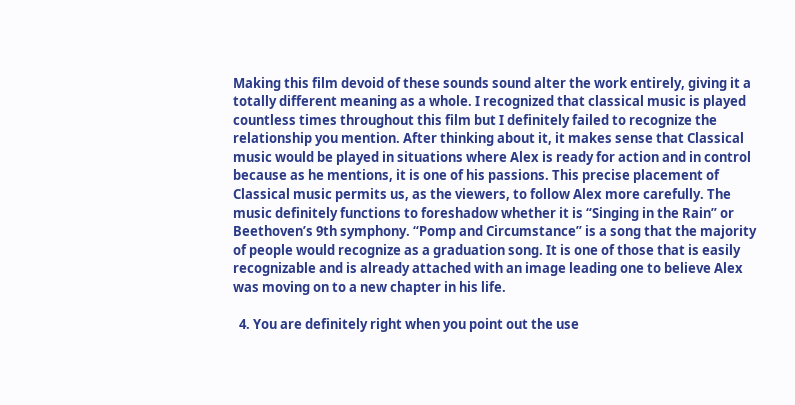Making this film devoid of these sounds sound alter the work entirely, giving it a totally different meaning as a whole. I recognized that classical music is played countless times throughout this film but I definitely failed to recognize the relationship you mention. After thinking about it, it makes sense that Classical music would be played in situations where Alex is ready for action and in control because as he mentions, it is one of his passions. This precise placement of Classical music permits us, as the viewers, to follow Alex more carefully. The music definitely functions to foreshadow whether it is “Singing in the Rain” or Beethoven’s 9th symphony. “Pomp and Circumstance” is a song that the majority of people would recognize as a graduation song. It is one of those that is easily recognizable and is already attached with an image leading one to believe Alex was moving on to a new chapter in his life.

  4. You are definitely right when you point out the use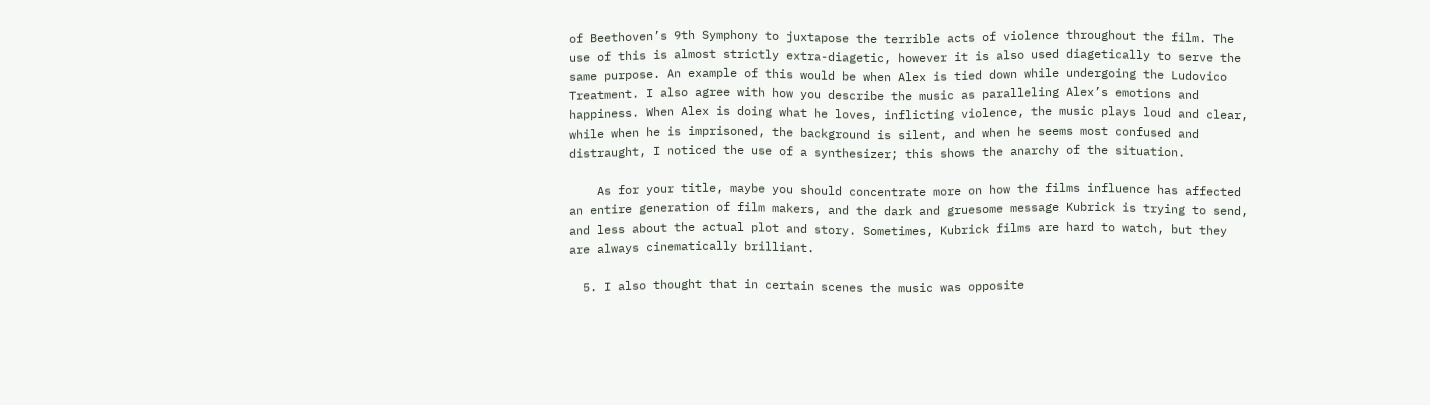of Beethoven’s 9th Symphony to juxtapose the terrible acts of violence throughout the film. The use of this is almost strictly extra-diagetic, however it is also used diagetically to serve the same purpose. An example of this would be when Alex is tied down while undergoing the Ludovico Treatment. I also agree with how you describe the music as paralleling Alex’s emotions and happiness. When Alex is doing what he loves, inflicting violence, the music plays loud and clear, while when he is imprisoned, the background is silent, and when he seems most confused and distraught, I noticed the use of a synthesizer; this shows the anarchy of the situation.

    As for your title, maybe you should concentrate more on how the films influence has affected an entire generation of film makers, and the dark and gruesome message Kubrick is trying to send, and less about the actual plot and story. Sometimes, Kubrick films are hard to watch, but they are always cinematically brilliant.

  5. I also thought that in certain scenes the music was opposite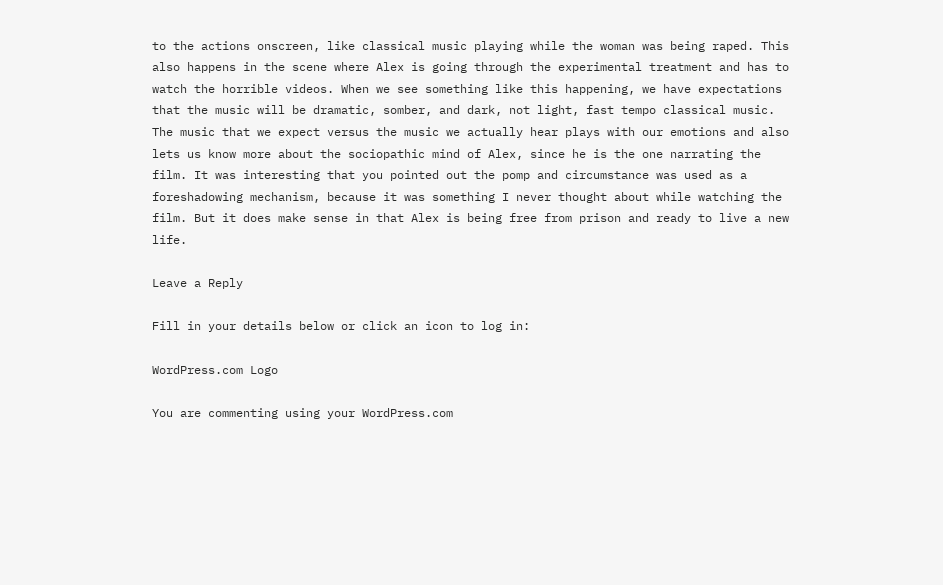to the actions onscreen, like classical music playing while the woman was being raped. This also happens in the scene where Alex is going through the experimental treatment and has to watch the horrible videos. When we see something like this happening, we have expectations that the music will be dramatic, somber, and dark, not light, fast tempo classical music. The music that we expect versus the music we actually hear plays with our emotions and also lets us know more about the sociopathic mind of Alex, since he is the one narrating the film. It was interesting that you pointed out the pomp and circumstance was used as a foreshadowing mechanism, because it was something I never thought about while watching the film. But it does make sense in that Alex is being free from prison and ready to live a new life.

Leave a Reply

Fill in your details below or click an icon to log in:

WordPress.com Logo

You are commenting using your WordPress.com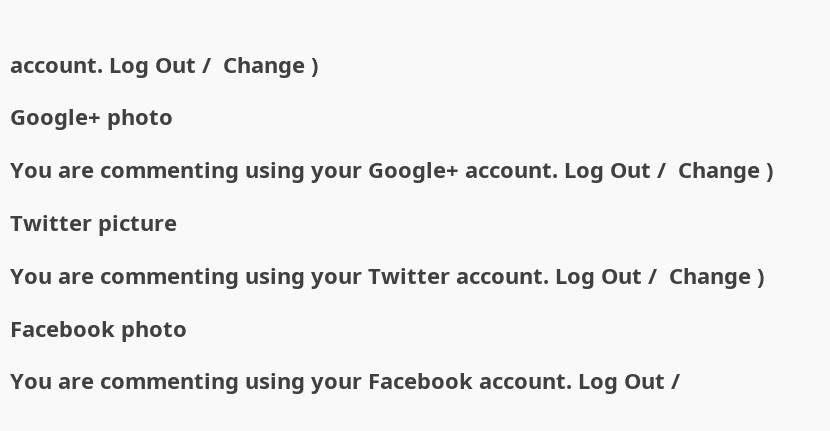account. Log Out /  Change )

Google+ photo

You are commenting using your Google+ account. Log Out /  Change )

Twitter picture

You are commenting using your Twitter account. Log Out /  Change )

Facebook photo

You are commenting using your Facebook account. Log Out /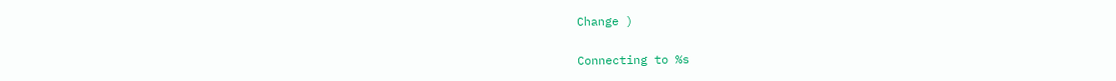Change )


Connecting to %s